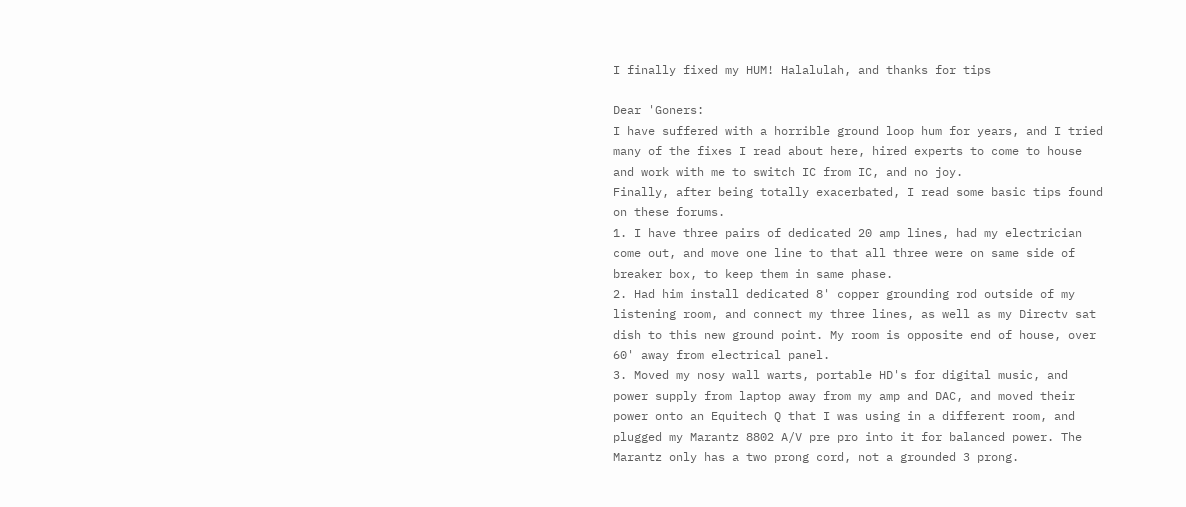I finally fixed my HUM! Halalulah, and thanks for tips

Dear 'Goners:
I have suffered with a horrible ground loop hum for years, and I tried many of the fixes I read about here, hired experts to come to house and work with me to switch IC from IC, and no joy.
Finally, after being totally exacerbated, I read some basic tips found on these forums.
1. I have three pairs of dedicated 20 amp lines, had my electrician come out, and move one line to that all three were on same side of breaker box, to keep them in same phase.
2. Had him install dedicated 8' copper grounding rod outside of my listening room, and connect my three lines, as well as my Directv sat dish to this new ground point. My room is opposite end of house, over 60' away from electrical panel.
3. Moved my nosy wall warts, portable HD's for digital music, and power supply from laptop away from my amp and DAC, and moved their power onto an Equitech Q that I was using in a different room, and plugged my Marantz 8802 A/V pre pro into it for balanced power. The Marantz only has a two prong cord, not a grounded 3 prong.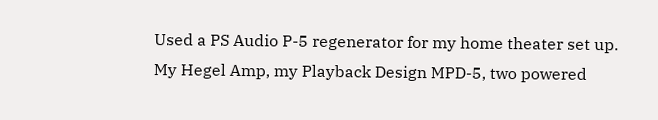Used a PS Audio P-5 regenerator for my home theater set up.
My Hegel Amp, my Playback Design MPD-5, two powered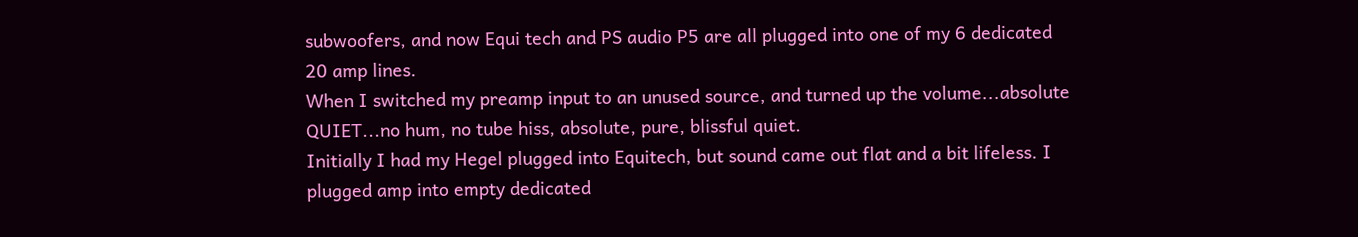subwoofers, and now Equi tech and PS audio P5 are all plugged into one of my 6 dedicated 20 amp lines.
When I switched my preamp input to an unused source, and turned up the volume...absolute QUIET...no hum, no tube hiss, absolute, pure, blissful quiet.
Initially I had my Hegel plugged into Equitech, but sound came out flat and a bit lifeless. I plugged amp into empty dedicated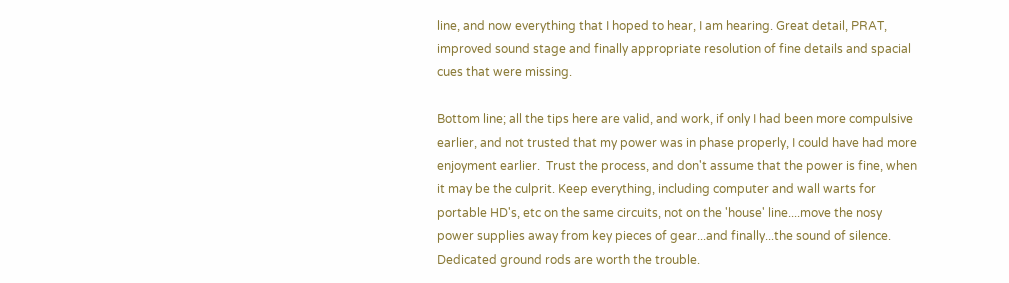line, and now everything that I hoped to hear, I am hearing. Great detail, PRAT, improved sound stage and finally appropriate resolution of fine details and spacial cues that were missing.

Bottom line; all the tips here are valid, and work, if only I had been more compulsive earlier, and not trusted that my power was in phase properly, I could have had more enjoyment earlier.  Trust the process, and don't assume that the power is fine, when it may be the culprit. Keep everything, including computer and wall warts for portable HD's, etc on the same circuits, not on the 'house' line....move the nosy power supplies away from key pieces of gear...and finally...the sound of silence. Dedicated ground rods are worth the trouble.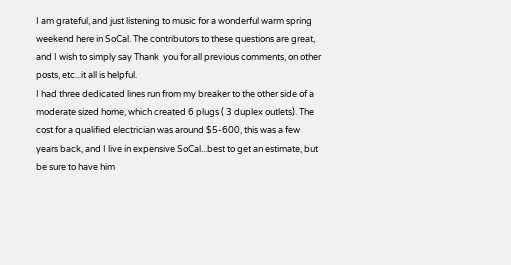I am grateful, and just listening to music for a wonderful warm spring weekend here in SoCal. The contributors to these questions are great, and I wish to simply say Thank  you for all previous comments, on other posts, etc...it all is helpful.
I had three dedicated lines run from my breaker to the other side of a moderate sized home, which created 6 plugs ( 3 duplex outlets). The cost for a qualified electrician was around $5-600, this was a few years back, and I live in expensive SoCal...best to get an estimate, but be sure to have him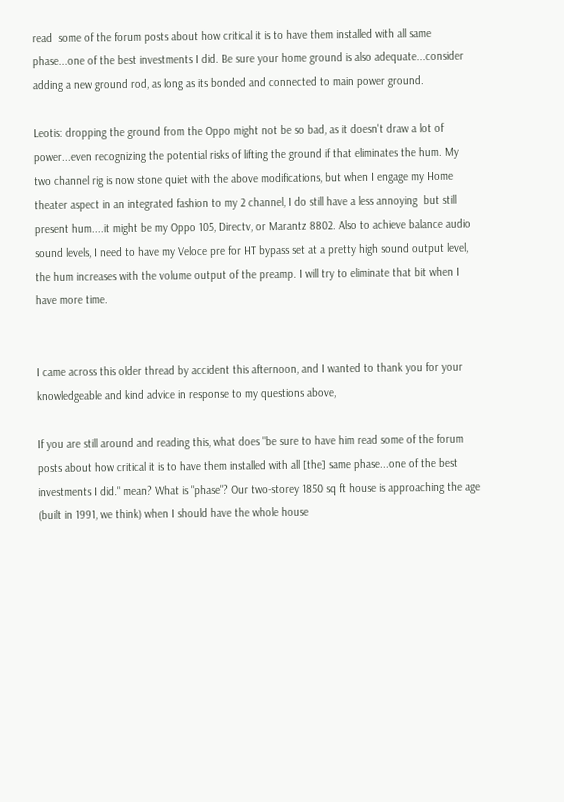read  some of the forum posts about how critical it is to have them installed with all same phase...one of the best investments I did. Be sure your home ground is also adequate...consider adding a new ground rod, as long as its bonded and connected to main power ground.

Leotis: dropping the ground from the Oppo might not be so bad, as it doesn't draw a lot of power...even recognizing the potential risks of lifting the ground if that eliminates the hum. My two channel rig is now stone quiet with the above modifications, but when I engage my Home theater aspect in an integrated fashion to my 2 channel, I do still have a less annoying  but still present hum....it might be my Oppo 105, Directv, or Marantz 8802. Also to achieve balance audio sound levels, I need to have my Veloce pre for HT bypass set at a pretty high sound output level, the hum increases with the volume output of the preamp. I will try to eliminate that bit when I have more time.


I came across this older thread by accident this afternoon, and I wanted to thank you for your knowledgeable and kind advice in response to my questions above,

If you are still around and reading this, what does "be sure to have him read some of the forum posts about how critical it is to have them installed with all [the] same phase...one of the best investments I did." mean? What is "phase"? Our two-storey 1850 sq ft house is approaching the age (built in 1991, we think) when I should have the whole house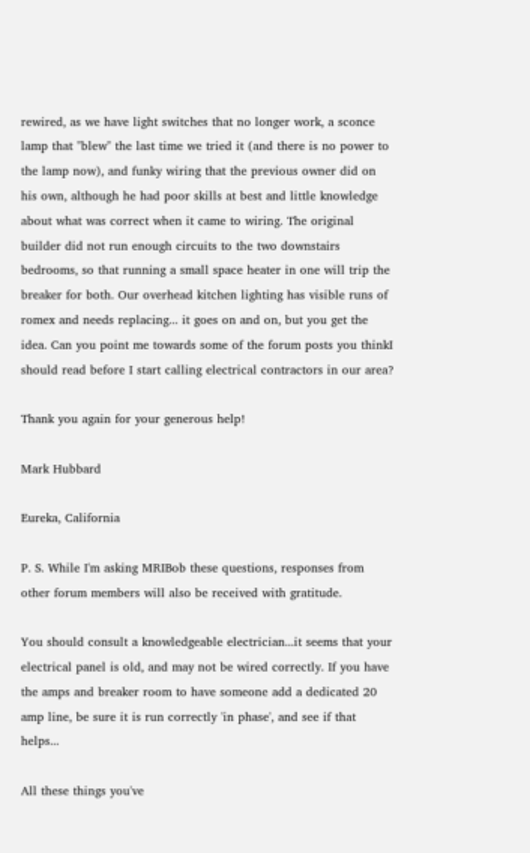rewired, as we have light switches that no longer work, a sconce  lamp that "blew" the last time we tried it (and there is no power to the lamp now), and funky wiring that the previous owner did on his own, although he had poor skills at best and little knowledge about what was correct when it came to wiring. The original builder did not run enough circuits to the two downstairs bedrooms, so that running a small space heater in one will trip the breaker for both. Our overhead kitchen lighting has visible runs of romex and needs replacing... it goes on and on, but you get the idea. Can you point me towards some of the forum posts you thinkI should read before I start calling electrical contractors in our area?

Thank you again for your generous help!

Mark Hubbard

Eureka, California

P. S. While I'm asking MRIBob these questions, responses from other forum members will also be received with gratitude.

You should consult a knowledgeable electrician...it seems that your electrical panel is old, and may not be wired correctly. If you have the amps and breaker room to have someone add a dedicated 20 amp line, be sure it is run correctly 'in phase', and see if that helps...

All these things you've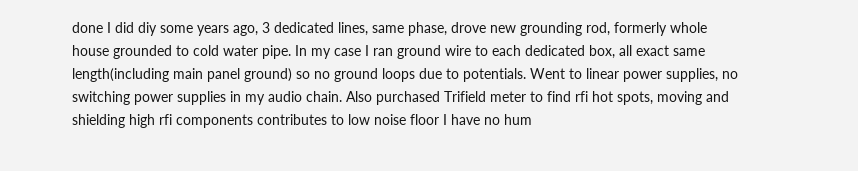done I did diy some years ago, 3 dedicated lines, same phase, drove new grounding rod, formerly whole house grounded to cold water pipe. In my case I ran ground wire to each dedicated box, all exact same length(including main panel ground) so no ground loops due to potentials. Went to linear power supplies, no switching power supplies in my audio chain. Also purchased Trifield meter to find rfi hot spots, moving and shielding high rfi components contributes to low noise floor I have no hum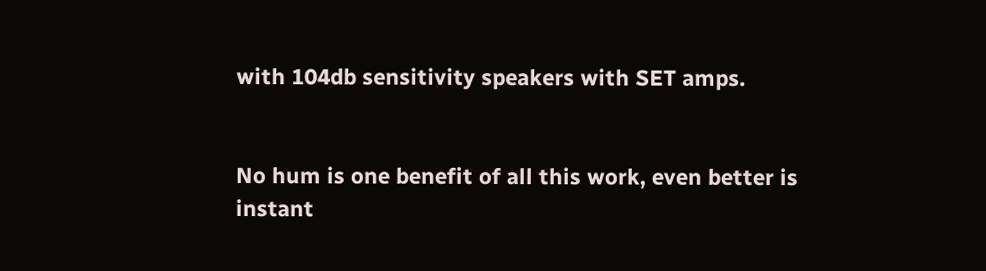with 104db sensitivity speakers with SET amps.


No hum is one benefit of all this work, even better is instant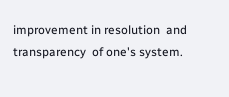improvement in resolution  and transparency  of one's system.